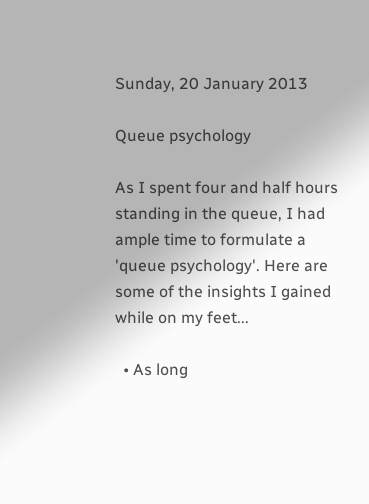Sunday, 20 January 2013

Queue psychology

As I spent four and half hours standing in the queue, I had ample time to formulate a 'queue psychology'. Here are some of the insights I gained while on my feet...

  • As long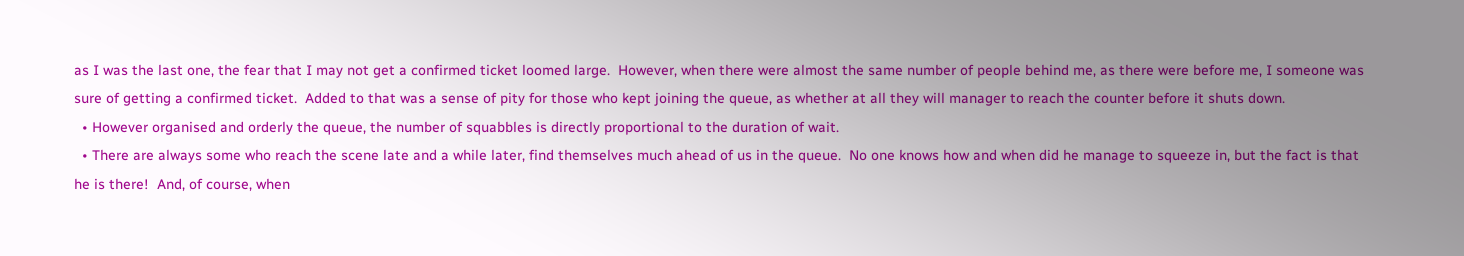as I was the last one, the fear that I may not get a confirmed ticket loomed large.  However, when there were almost the same number of people behind me, as there were before me, I someone was sure of getting a confirmed ticket.  Added to that was a sense of pity for those who kept joining the queue, as whether at all they will manager to reach the counter before it shuts down.
  • However organised and orderly the queue, the number of squabbles is directly proportional to the duration of wait.
  • There are always some who reach the scene late and a while later, find themselves much ahead of us in the queue.  No one knows how and when did he manage to squeeze in, but the fact is that he is there!  And, of course, when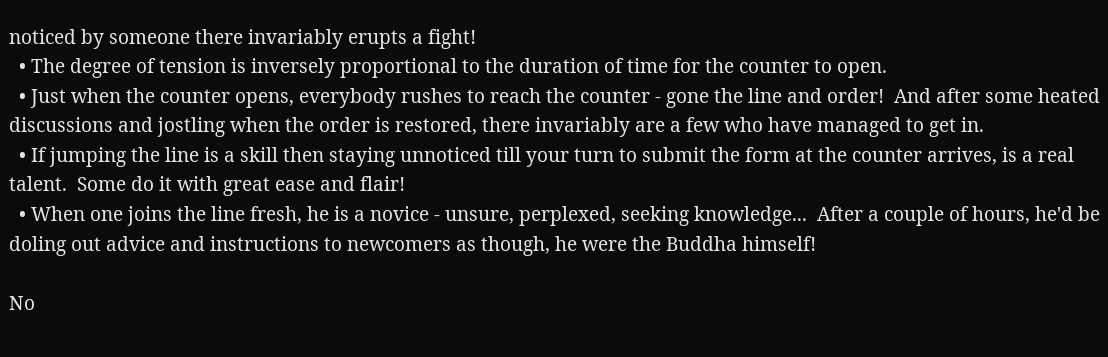noticed by someone there invariably erupts a fight!
  • The degree of tension is inversely proportional to the duration of time for the counter to open.
  • Just when the counter opens, everybody rushes to reach the counter - gone the line and order!  And after some heated discussions and jostling when the order is restored, there invariably are a few who have managed to get in.
  • If jumping the line is a skill then staying unnoticed till your turn to submit the form at the counter arrives, is a real talent.  Some do it with great ease and flair!
  • When one joins the line fresh, he is a novice - unsure, perplexed, seeking knowledge...  After a couple of hours, he'd be doling out advice and instructions to newcomers as though, he were the Buddha himself!

No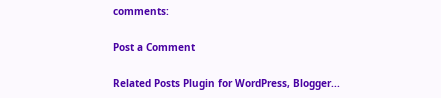comments:

Post a Comment

Related Posts Plugin for WordPress, Blogger...